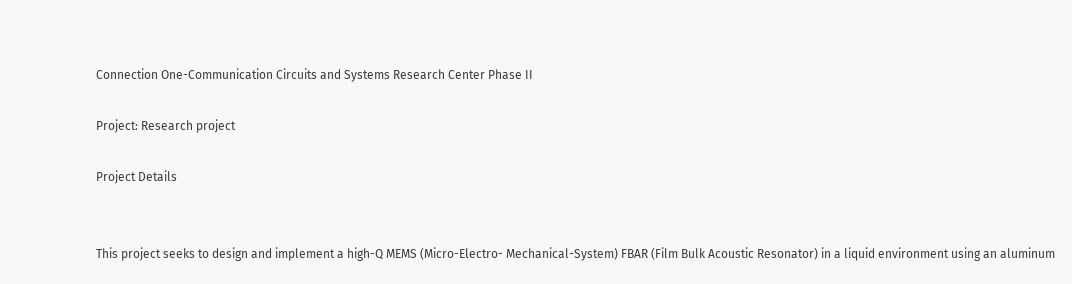Connection One-Communication Circuits and Systems Research Center Phase II

Project: Research project

Project Details


This project seeks to design and implement a high-Q MEMS (Micro-Electro- Mechanical-System) FBAR (Film Bulk Acoustic Resonator) in a liquid environment using an aluminum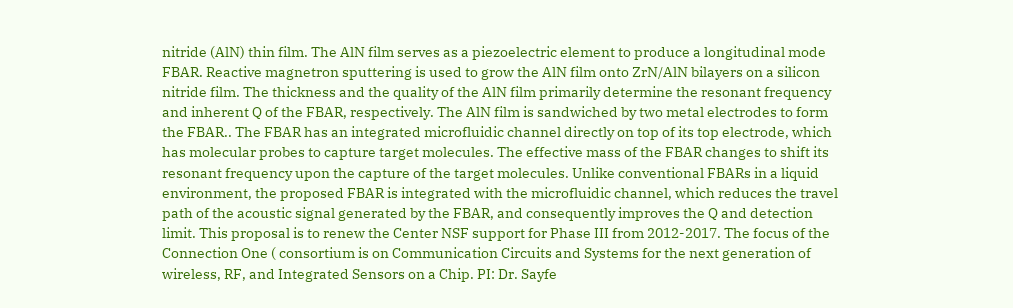nitride (AlN) thin film. The AlN film serves as a piezoelectric element to produce a longitudinal mode FBAR. Reactive magnetron sputtering is used to grow the AlN film onto ZrN/AlN bilayers on a silicon nitride film. The thickness and the quality of the AlN film primarily determine the resonant frequency and inherent Q of the FBAR, respectively. The AlN film is sandwiched by two metal electrodes to form the FBAR.. The FBAR has an integrated microfluidic channel directly on top of its top electrode, which has molecular probes to capture target molecules. The effective mass of the FBAR changes to shift its resonant frequency upon the capture of the target molecules. Unlike conventional FBARs in a liquid environment, the proposed FBAR is integrated with the microfluidic channel, which reduces the travel path of the acoustic signal generated by the FBAR, and consequently improves the Q and detection limit. This proposal is to renew the Center NSF support for Phase III from 2012-2017. The focus of the Connection One ( consortium is on Communication Circuits and Systems for the next generation of wireless, RF, and Integrated Sensors on a Chip. PI: Dr. Sayfe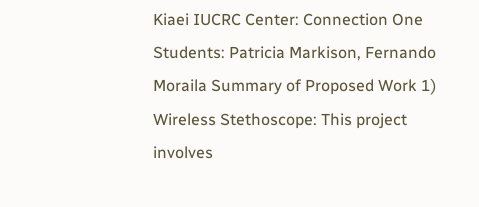Kiaei IUCRC Center: Connection One Students: Patricia Markison, Fernando Moraila Summary of Proposed Work 1) Wireless Stethoscope: This project involves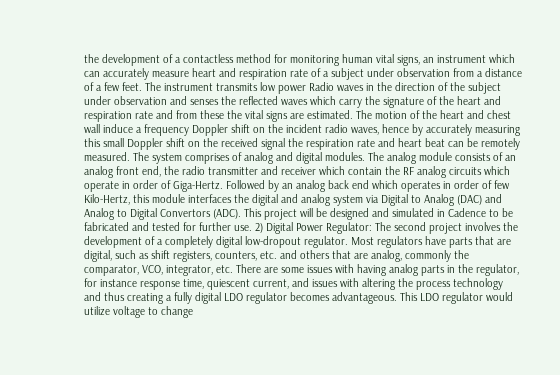the development of a contactless method for monitoring human vital signs, an instrument which can accurately measure heart and respiration rate of a subject under observation from a distance of a few feet. The instrument transmits low power Radio waves in the direction of the subject under observation and senses the reflected waves which carry the signature of the heart and respiration rate and from these the vital signs are estimated. The motion of the heart and chest wall induce a frequency Doppler shift on the incident radio waves, hence by accurately measuring this small Doppler shift on the received signal the respiration rate and heart beat can be remotely measured. The system comprises of analog and digital modules. The analog module consists of an analog front end, the radio transmitter and receiver which contain the RF analog circuits which operate in order of Giga-Hertz. Followed by an analog back end which operates in order of few Kilo-Hertz, this module interfaces the digital and analog system via Digital to Analog (DAC) and Analog to Digital Convertors (ADC). This project will be designed and simulated in Cadence to be fabricated and tested for further use. 2) Digital Power Regulator: The second project involves the development of a completely digital low-dropout regulator. Most regulators have parts that are digital, such as shift registers, counters, etc. and others that are analog, commonly the comparator, VCO, integrator, etc. There are some issues with having analog parts in the regulator, for instance response time, quiescent current, and issues with altering the process technology and thus creating a fully digital LDO regulator becomes advantageous. This LDO regulator would utilize voltage to change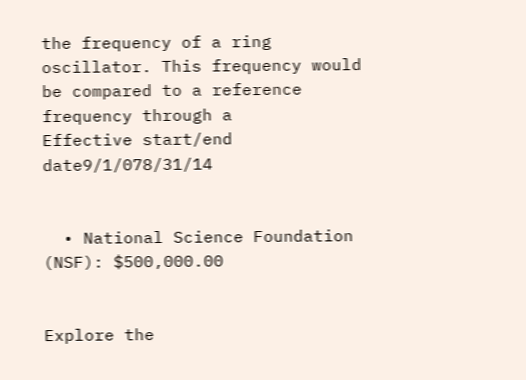the frequency of a ring oscillator. This frequency would be compared to a reference frequency through a
Effective start/end date9/1/078/31/14


  • National Science Foundation (NSF): $500,000.00


Explore the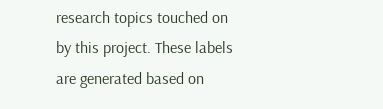research topics touched on by this project. These labels are generated based on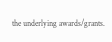the underlying awards/grants.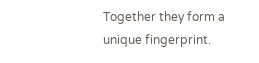Together they form a unique fingerprint.